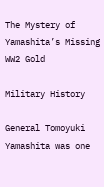The Mystery of Yamashita’s Missing WW2 Gold

Military History

General Tomoyuki Yamashita was one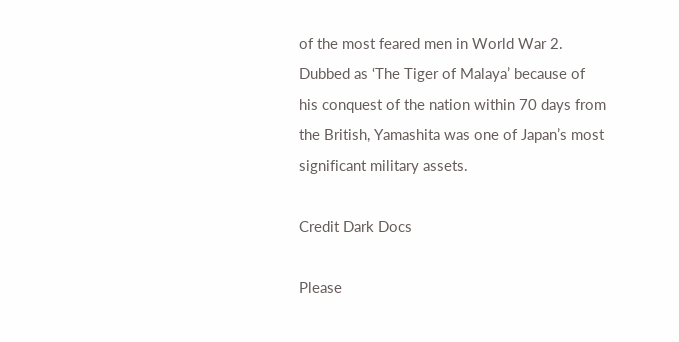of the most feared men in World War 2. Dubbed as ‘The Tiger of Malaya’ because of his conquest of the nation within 70 days from the British, Yamashita was one of Japan’s most significant military assets.

Credit Dark Docs

Please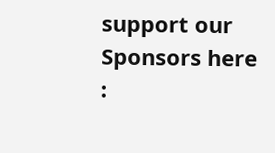support our Sponsors here :